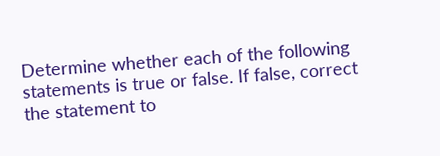Determine whether each of the following statements is true or false. If false, correct the statement to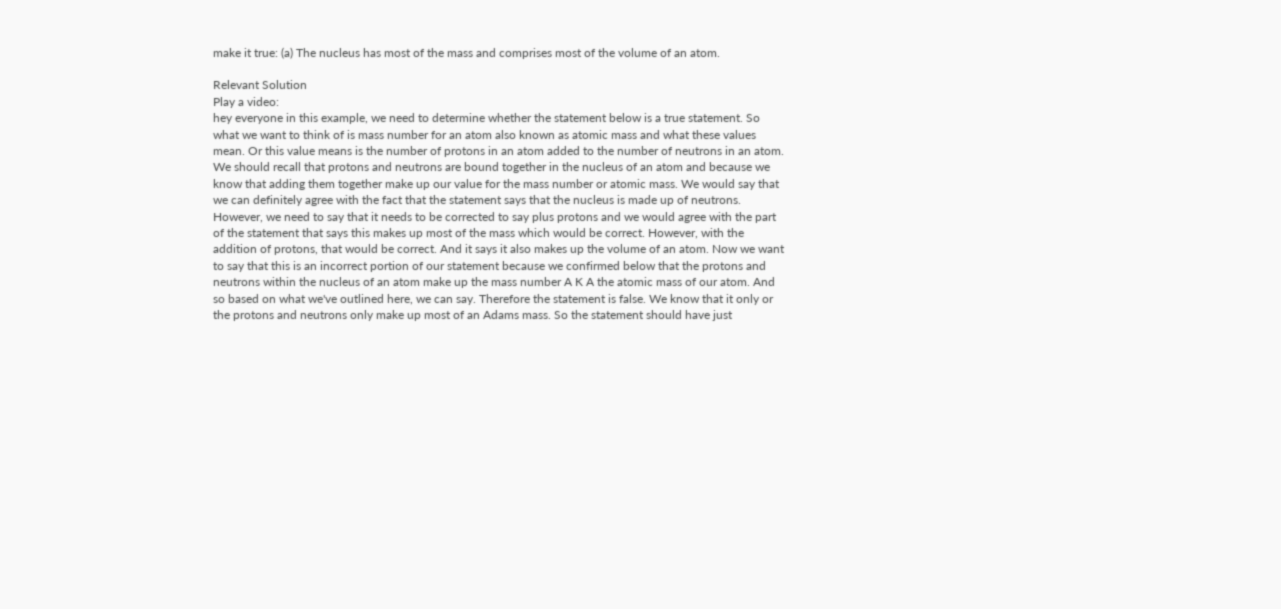make it true: (a) The nucleus has most of the mass and comprises most of the volume of an atom.

Relevant Solution
Play a video:
hey everyone in this example, we need to determine whether the statement below is a true statement. So what we want to think of is mass number for an atom also known as atomic mass and what these values mean. Or this value means is the number of protons in an atom added to the number of neutrons in an atom. We should recall that protons and neutrons are bound together in the nucleus of an atom and because we know that adding them together make up our value for the mass number or atomic mass. We would say that we can definitely agree with the fact that the statement says that the nucleus is made up of neutrons. However, we need to say that it needs to be corrected to say plus protons and we would agree with the part of the statement that says this makes up most of the mass which would be correct. However, with the addition of protons, that would be correct. And it says it also makes up the volume of an atom. Now we want to say that this is an incorrect portion of our statement because we confirmed below that the protons and neutrons within the nucleus of an atom make up the mass number A K A the atomic mass of our atom. And so based on what we've outlined here, we can say. Therefore the statement is false. We know that it only or the protons and neutrons only make up most of an Adams mass. So the statement should have just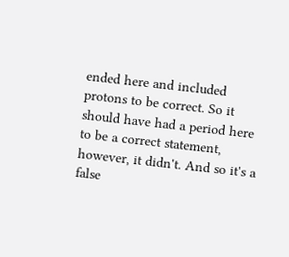ended here and included protons to be correct. So it should have had a period here to be a correct statement, however, it didn't. And so it's a false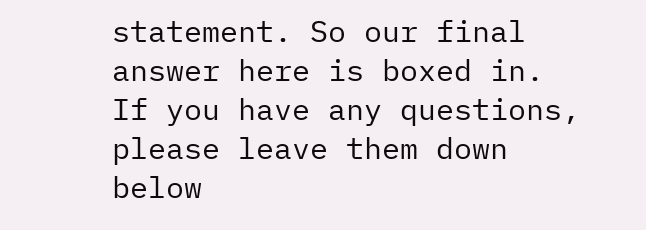statement. So our final answer here is boxed in. If you have any questions, please leave them down below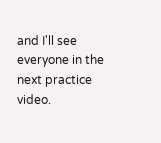and I'll see everyone in the next practice video.